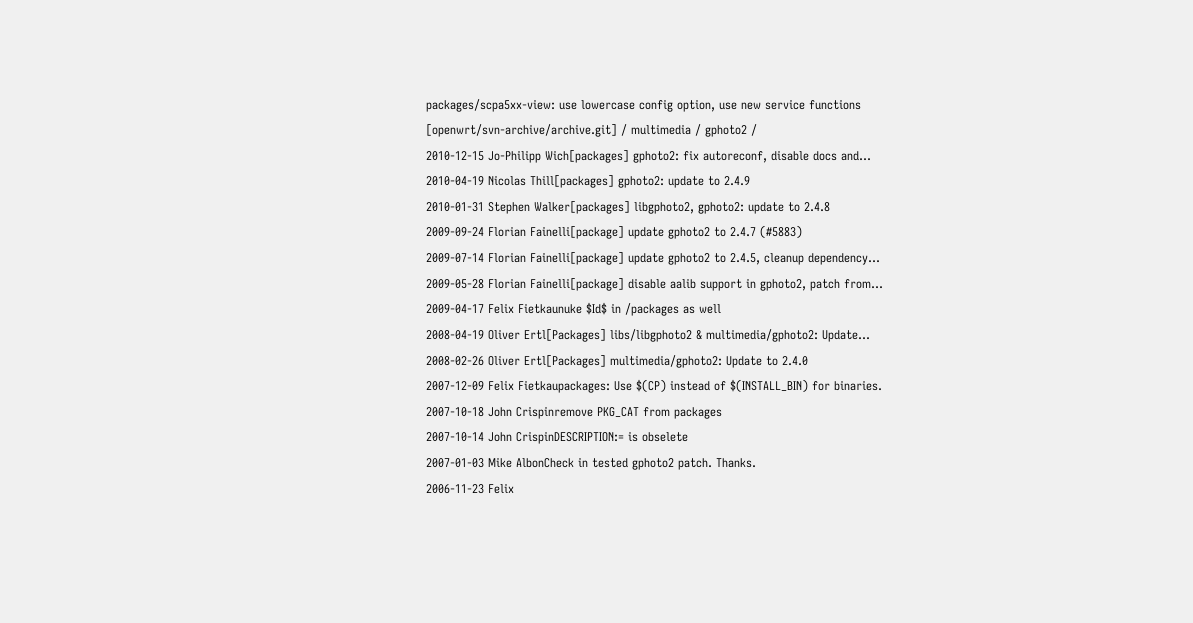packages/scpa5xx-view: use lowercase config option, use new service functions
[openwrt/svn-archive/archive.git] / multimedia / gphoto2 /
2010-12-15 Jo-Philipp Wich[packages] gphoto2: fix autoreconf, disable docs and...
2010-04-19 Nicolas Thill[packages] gphoto2: update to 2.4.9
2010-01-31 Stephen Walker[packages] libgphoto2, gphoto2: update to 2.4.8
2009-09-24 Florian Fainelli[package] update gphoto2 to 2.4.7 (#5883)
2009-07-14 Florian Fainelli[package] update gphoto2 to 2.4.5, cleanup dependency...
2009-05-28 Florian Fainelli[package] disable aalib support in gphoto2, patch from...
2009-04-17 Felix Fietkaunuke $Id$ in /packages as well
2008-04-19 Oliver Ertl[Packages] libs/libgphoto2 & multimedia/gphoto2: Update...
2008-02-26 Oliver Ertl[Packages] multimedia/gphoto2: Update to 2.4.0
2007-12-09 Felix Fietkaupackages: Use $(CP) instead of $(INSTALL_BIN) for binaries.
2007-10-18 John Crispinremove PKG_CAT from packages
2007-10-14 John CrispinDESCRIPTION:= is obselete
2007-01-03 Mike AlbonCheck in tested gphoto2 patch. Thanks.
2006-11-23 Felix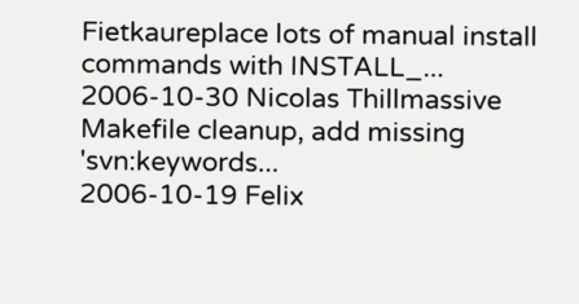Fietkaureplace lots of manual install commands with INSTALL_...
2006-10-30 Nicolas Thillmassive Makefile cleanup, add missing 'svn:keywords...
2006-10-19 Felix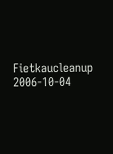Fietkaucleanup
2006-10-04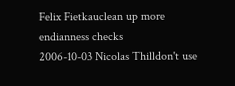Felix Fietkauclean up more endianness checks
2006-10-03 Nicolas Thilldon't use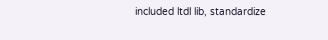included ltdl lib, standardize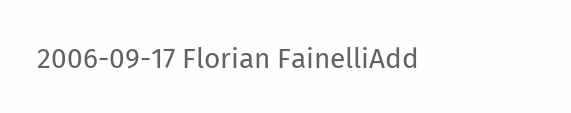2006-09-17 Florian FainelliAdd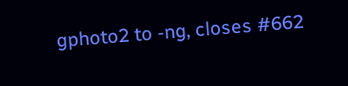gphoto2 to -ng, closes #662